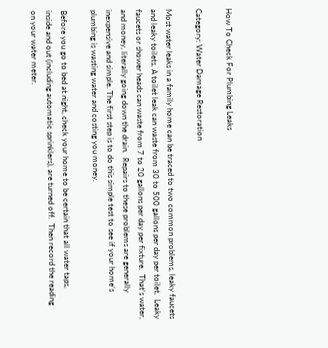How To Check For Plumbing Leaks

Category: Water Damage Restoration

Most water leaks in a family home can be traced to two common problems, leaky faucets and leaky toilets. A toilet leak can waste from 30 to 500 gallons per day per toilet.  Leaky faucets or shower heads can waste from 7 to 20 gallons per day per fixture.  That’s water, and money, literally going down the drain.  Repairs to these problems are generally inexpensive and simple. The first step is to do this simple test to see if your home’s plumbing is wasting water and costing you money.

Before you go to bed at night, check your home to be certain that all water taps,
inside and out (including automatic sprinklers), are turned off.  Then record the reading
on your water meter.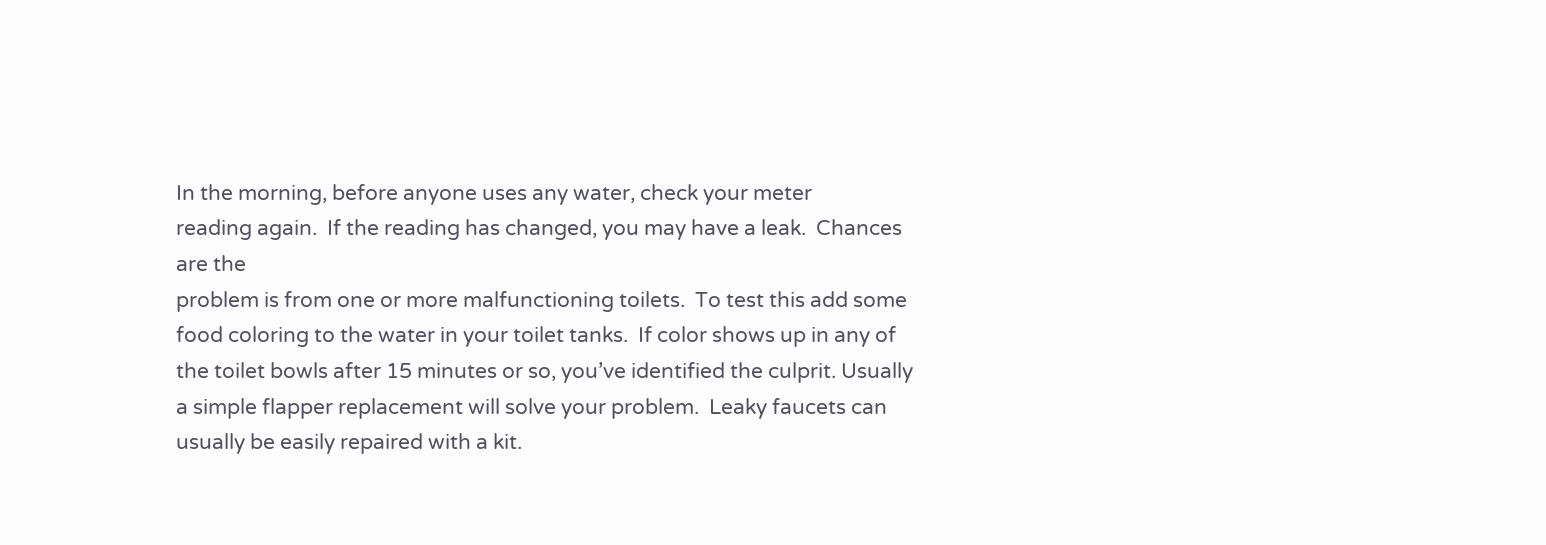In the morning, before anyone uses any water, check your meter
reading again.  If the reading has changed, you may have a leak.  Chances are the
problem is from one or more malfunctioning toilets.  To test this add some food coloring to the water in your toilet tanks.  If color shows up in any of the toilet bowls after 15 minutes or so, you’ve identified the culprit. Usually a simple flapper replacement will solve your problem.  Leaky faucets can usually be easily repaired with a kit.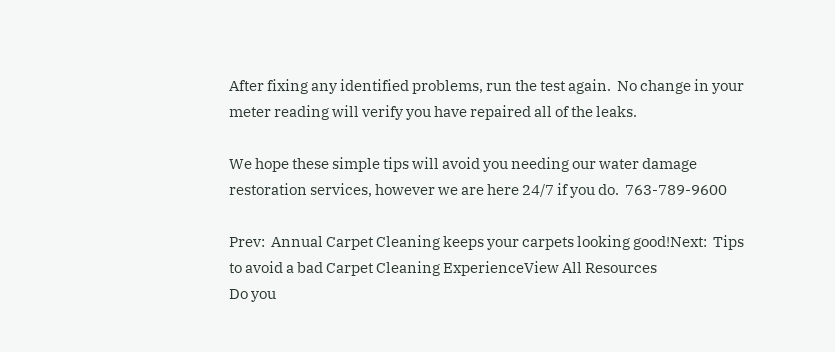After fixing any identified problems, run the test again.  No change in your meter reading will verify you have repaired all of the leaks.

We hope these simple tips will avoid you needing our water damage restoration services, however we are here 24/7 if you do.  763-789-9600

Prev:  Annual Carpet Cleaning keeps your carpets looking good!Next:  Tips to avoid a bad Carpet Cleaning ExperienceView All Resources
Do you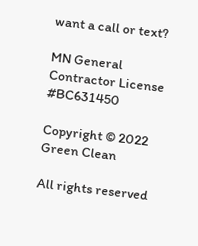want a call or text?

MN General Contractor License #BC631450

Copyright © 2022 Green Clean

All rights reserved